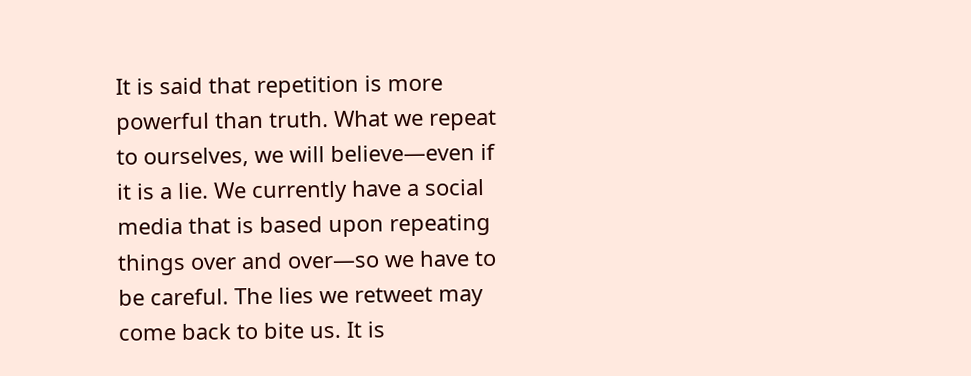It is said that repetition is more powerful than truth. What we repeat to ourselves, we will believe—even if it is a lie. We currently have a social media that is based upon repeating things over and over—so we have to be careful. The lies we retweet may come back to bite us. It is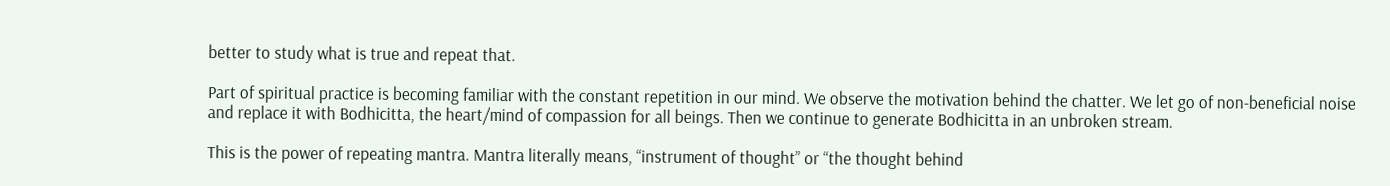better to study what is true and repeat that.

Part of spiritual practice is becoming familiar with the constant repetition in our mind. We observe the motivation behind the chatter. We let go of non-beneficial noise and replace it with Bodhicitta, the heart/mind of compassion for all beings. Then we continue to generate Bodhicitta in an unbroken stream.

This is the power of repeating mantra. Mantra literally means, “instrument of thought” or “the thought behind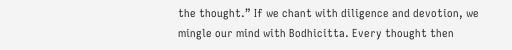the thought.” If we chant with diligence and devotion, we mingle our mind with Bodhicitta. Every thought then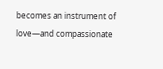becomes an instrument of love—and compassionate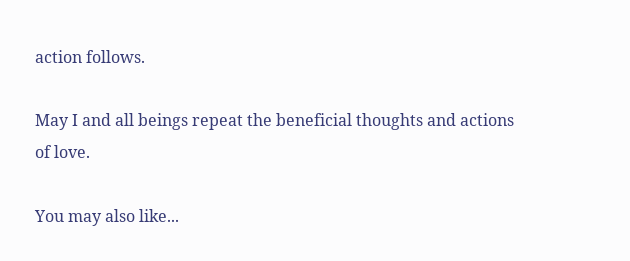action follows.

May I and all beings repeat the beneficial thoughts and actions of love.

You may also like...